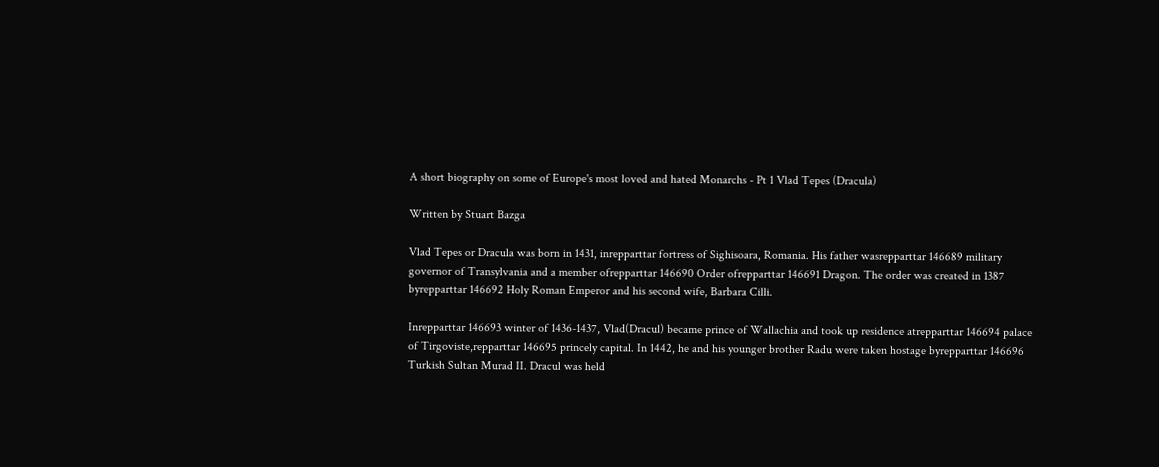A short biography on some of Europe's most loved and hated Monarchs - Pt 1 Vlad Tepes (Dracula)

Written by Stuart Bazga

Vlad Tepes or Dracula was born in 1431, inrepparttar fortress of Sighisoara, Romania. His father wasrepparttar 146689 military governor of Transylvania and a member ofrepparttar 146690 Order ofrepparttar 146691 Dragon. The order was created in 1387 byrepparttar 146692 Holy Roman Emperor and his second wife, Barbara Cilli.

Inrepparttar 146693 winter of 1436-1437, Vlad(Dracul) became prince of Wallachia and took up residence atrepparttar 146694 palace of Tirgoviste,repparttar 146695 princely capital. In 1442, he and his younger brother Radu were taken hostage byrepparttar 146696 Turkish Sultan Murad II. Dracul was held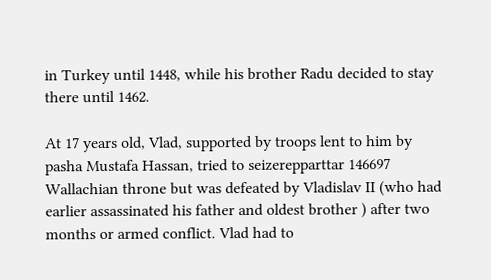in Turkey until 1448, while his brother Radu decided to stay there until 1462.

At 17 years old, Vlad, supported by troops lent to him by pasha Mustafa Hassan, tried to seizerepparttar 146697 Wallachian throne but was defeated by Vladislav II (who had earlier assassinated his father and oldest brother ) after two months or armed conflict. Vlad had to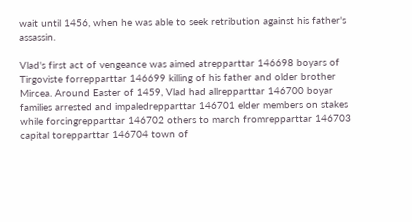wait until 1456, when he was able to seek retribution against his father's assassin.

Vlad's first act of vengeance was aimed atrepparttar 146698 boyars of Tirgoviste forrepparttar 146699 killing of his father and older brother Mircea. Around Easter of 1459, Vlad had allrepparttar 146700 boyar families arrested and impaledrepparttar 146701 elder members on stakes while forcingrepparttar 146702 others to march fromrepparttar 146703 capital torepparttar 146704 town of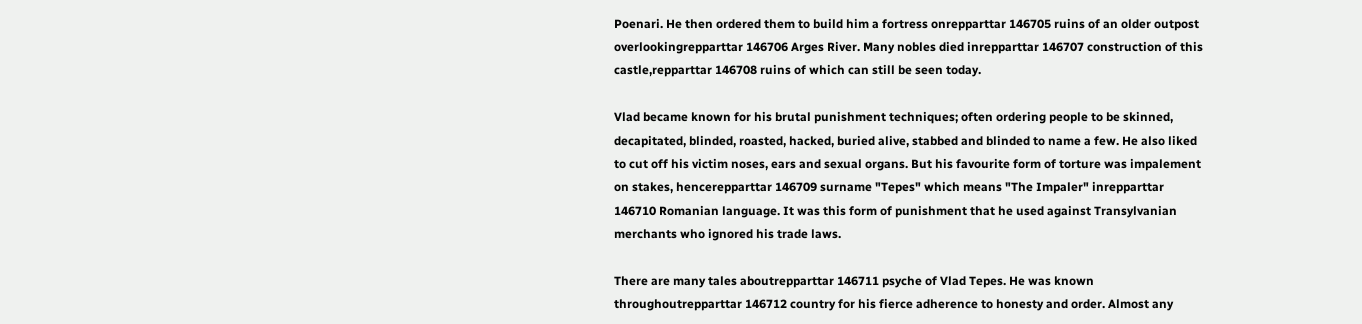Poenari. He then ordered them to build him a fortress onrepparttar 146705 ruins of an older outpost overlookingrepparttar 146706 Arges River. Many nobles died inrepparttar 146707 construction of this castle,repparttar 146708 ruins of which can still be seen today.

Vlad became known for his brutal punishment techniques; often ordering people to be skinned, decapitated, blinded, roasted, hacked, buried alive, stabbed and blinded to name a few. He also liked to cut off his victim noses, ears and sexual organs. But his favourite form of torture was impalement on stakes, hencerepparttar 146709 surname "Tepes" which means "The Impaler" inrepparttar 146710 Romanian language. It was this form of punishment that he used against Transylvanian merchants who ignored his trade laws.

There are many tales aboutrepparttar 146711 psyche of Vlad Tepes. He was known throughoutrepparttar 146712 country for his fierce adherence to honesty and order. Almost any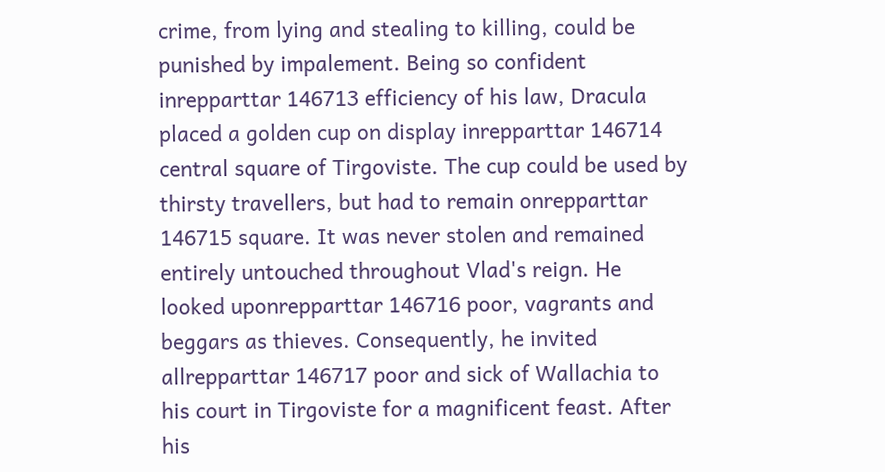crime, from lying and stealing to killing, could be punished by impalement. Being so confident inrepparttar 146713 efficiency of his law, Dracula placed a golden cup on display inrepparttar 146714 central square of Tirgoviste. The cup could be used by thirsty travellers, but had to remain onrepparttar 146715 square. It was never stolen and remained entirely untouched throughout Vlad's reign. He looked uponrepparttar 146716 poor, vagrants and beggars as thieves. Consequently, he invited allrepparttar 146717 poor and sick of Wallachia to his court in Tirgoviste for a magnificent feast. After his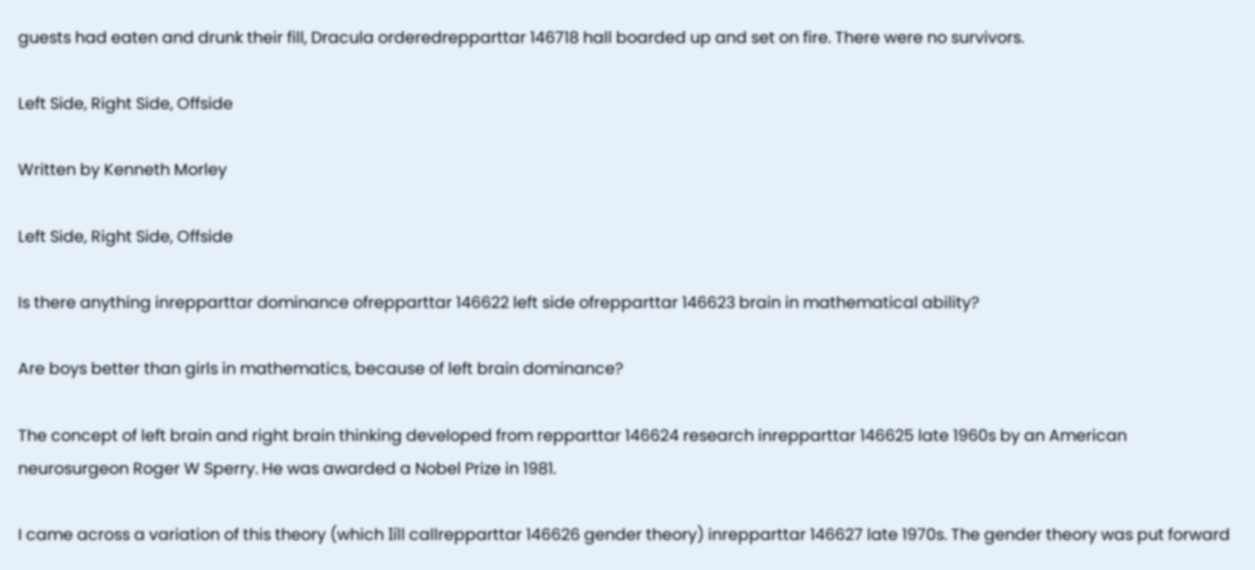guests had eaten and drunk their fill, Dracula orderedrepparttar 146718 hall boarded up and set on fire. There were no survivors.

Left Side, Right Side, Offside

Written by Kenneth Morley

Left Side, Right Side, Offside

Is there anything inrepparttar dominance ofrepparttar 146622 left side ofrepparttar 146623 brain in mathematical ability?

Are boys better than girls in mathematics, because of left brain dominance?

The concept of left brain and right brain thinking developed from repparttar 146624 research inrepparttar 146625 late 1960s by an American neurosurgeon Roger W Sperry. He was awarded a Nobel Prize in 1981.

I came across a variation of this theory (which Iíll callrepparttar 146626 gender theory) inrepparttar 146627 late 1970s. The gender theory was put forward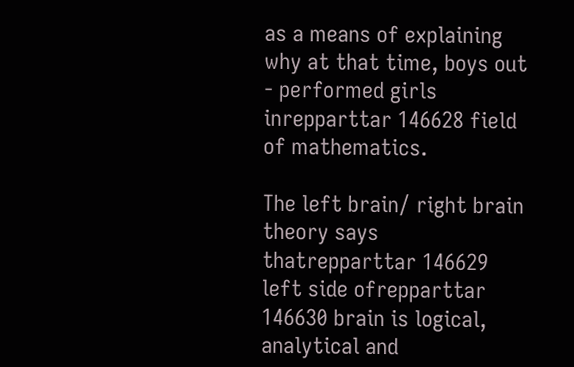as a means of explaining why at that time, boys out - performed girls inrepparttar 146628 field of mathematics.

The left brain/ right brain theory says thatrepparttar 146629 left side ofrepparttar 146630 brain is logical, analytical and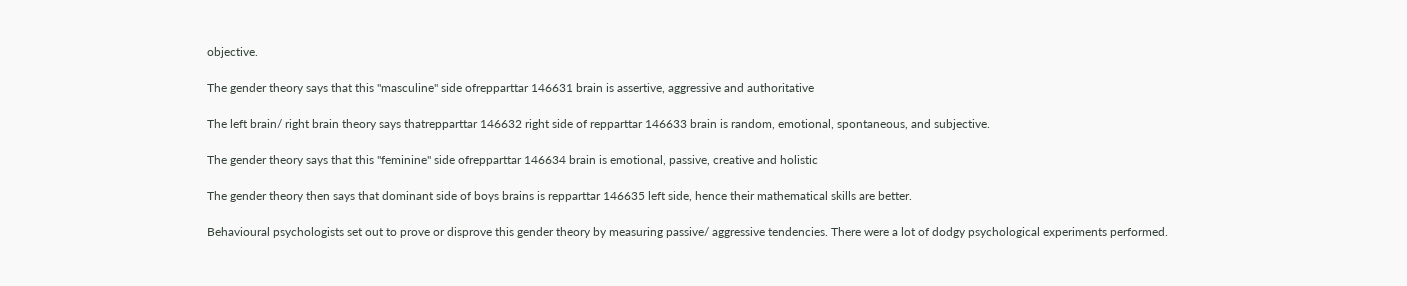objective.

The gender theory says that this "masculine" side ofrepparttar 146631 brain is assertive, aggressive and authoritative

The left brain/ right brain theory says thatrepparttar 146632 right side of repparttar 146633 brain is random, emotional, spontaneous, and subjective.

The gender theory says that this "feminine" side ofrepparttar 146634 brain is emotional, passive, creative and holistic

The gender theory then says that dominant side of boys brains is repparttar 146635 left side, hence their mathematical skills are better.

Behavioural psychologists set out to prove or disprove this gender theory by measuring passive/ aggressive tendencies. There were a lot of dodgy psychological experiments performed.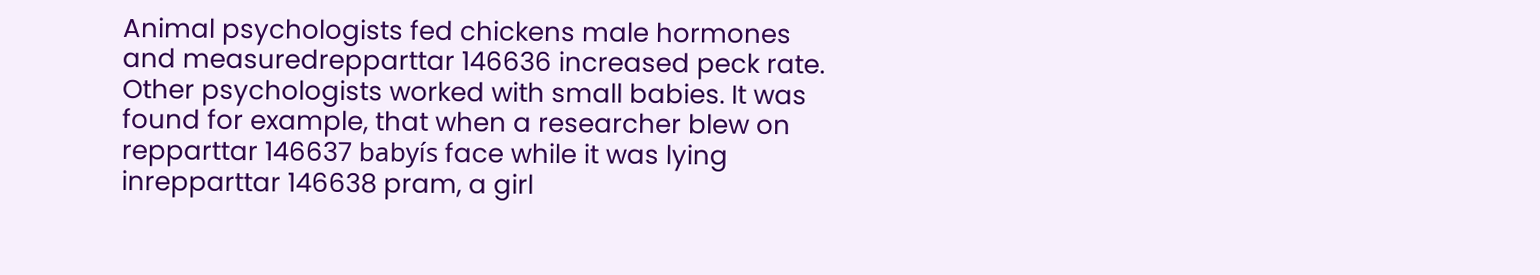Animal psychologists fed chickens male hormones and measuredrepparttar 146636 increased peck rate. Other psychologists worked with small babies. It was found for example, that when a researcher blew on repparttar 146637 babyís face while it was lying inrepparttar 146638 pram, a girl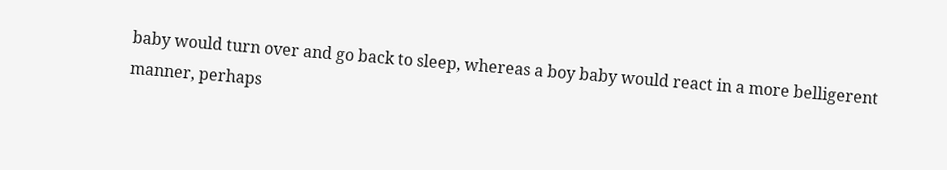baby would turn over and go back to sleep, whereas a boy baby would react in a more belligerent manner, perhaps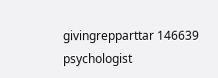givingrepparttar 146639 psychologist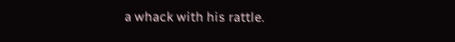a whack with his rattle.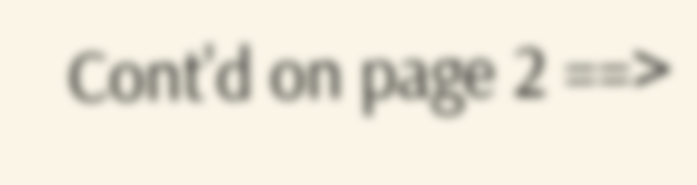Cont'd on page 2 ==>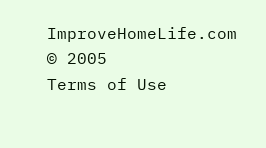ImproveHomeLife.com © 2005
Terms of Use